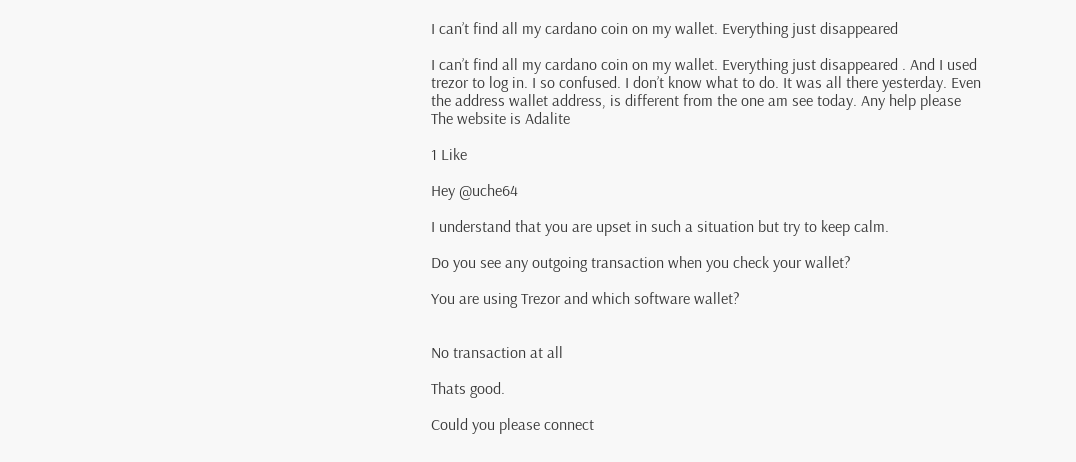I can’t find all my cardano coin on my wallet. Everything just disappeared

I can’t find all my cardano coin on my wallet. Everything just disappeared . And I used trezor to log in. I so confused. I don’t know what to do. It was all there yesterday. Even the address wallet address, is different from the one am see today. Any help please
The website is Adalite

1 Like

Hey @uche64

I understand that you are upset in such a situation but try to keep calm.

Do you see any outgoing transaction when you check your wallet?

You are using Trezor and which software wallet?


No transaction at all

Thats good.

Could you please connect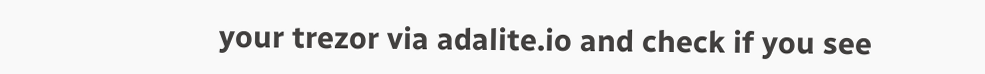your trezor via adalite.io and check if you see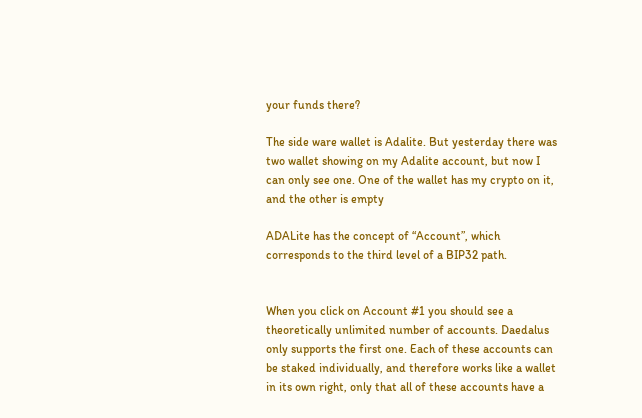your funds there?

The side ware wallet is Adalite. But yesterday there was two wallet showing on my Adalite account, but now I can only see one. One of the wallet has my crypto on it, and the other is empty

ADALite has the concept of “Account”, which corresponds to the third level of a BIP32 path.


When you click on Account #1 you should see a theoretically unlimited number of accounts. Daedalus only supports the first one. Each of these accounts can be staked individually, and therefore works like a wallet in its own right, only that all of these accounts have a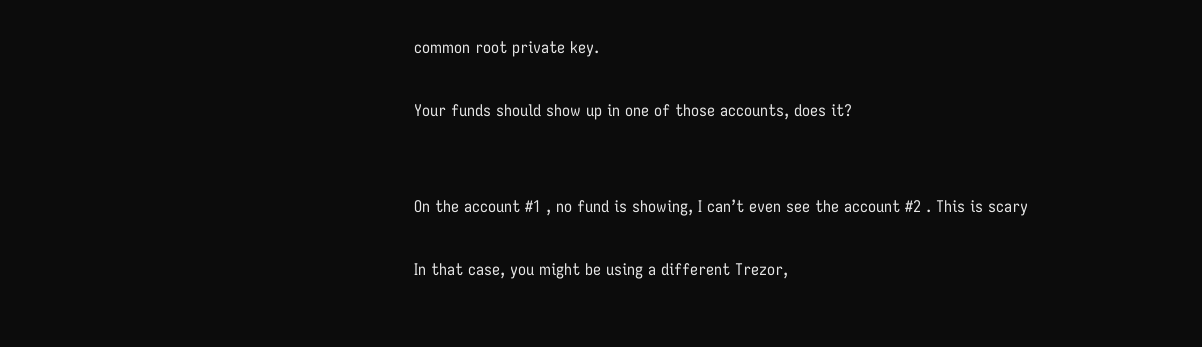common root private key.

Your funds should show up in one of those accounts, does it?


On the account #1 , no fund is showing, I can’t even see the account #2 . This is scary

In that case, you might be using a different Trezor,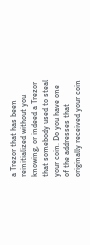a Trezor that has been reinitialized without you knowing, or indeed a Trezor that somebody used to steal your coin. Do you have one of the addresses that originally received your coin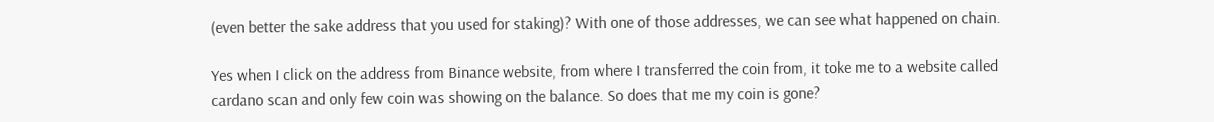(even better the sake address that you used for staking)? With one of those addresses, we can see what happened on chain.

Yes when I click on the address from Binance website, from where I transferred the coin from, it toke me to a website called cardano scan and only few coin was showing on the balance. So does that me my coin is gone?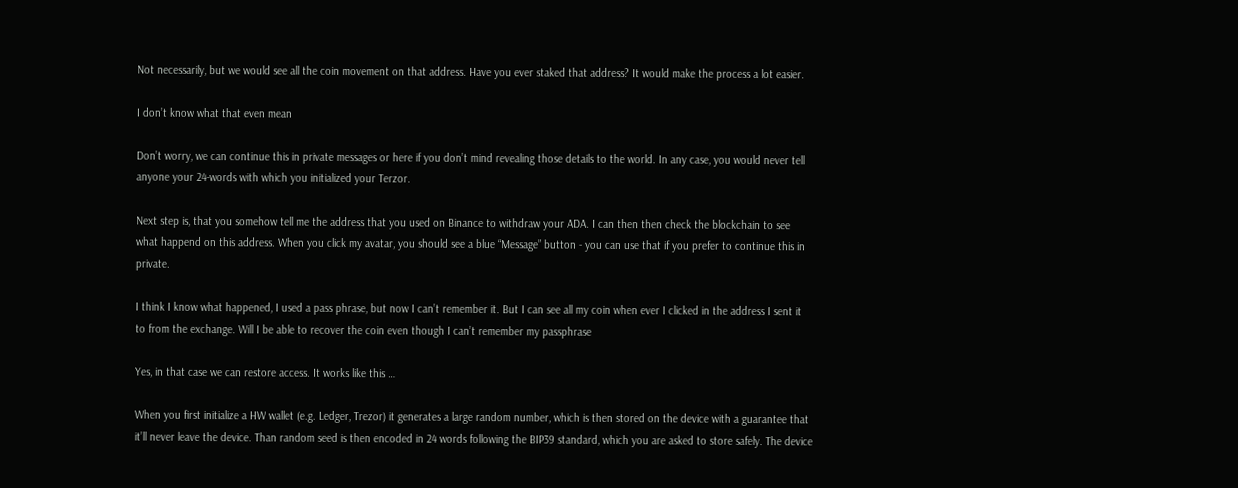Not necessarily, but we would see all the coin movement on that address. Have you ever staked that address? It would make the process a lot easier.

I don’t know what that even mean

Don’t worry, we can continue this in private messages or here if you don’t mind revealing those details to the world. In any case, you would never tell anyone your 24-words with which you initialized your Terzor.

Next step is, that you somehow tell me the address that you used on Binance to withdraw your ADA. I can then then check the blockchain to see what happend on this address. When you click my avatar, you should see a blue “Message” button - you can use that if you prefer to continue this in private.

I think I know what happened, I used a pass phrase, but now I can’t remember it. But I can see all my coin when ever I clicked in the address I sent it to from the exchange. Will I be able to recover the coin even though I can’t remember my passphrase

Yes, in that case we can restore access. It works like this …

When you first initialize a HW wallet (e.g. Ledger, Trezor) it generates a large random number, which is then stored on the device with a guarantee that it’ll never leave the device. Than random seed is then encoded in 24 words following the BIP39 standard, which you are asked to store safely. The device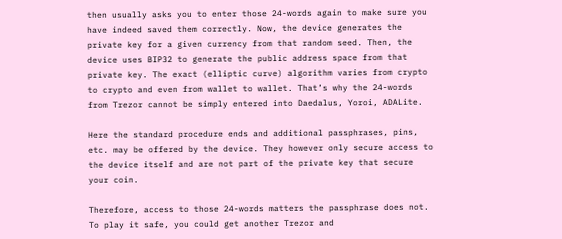then usually asks you to enter those 24-words again to make sure you have indeed saved them correctly. Now, the device generates the private key for a given currency from that random seed. Then, the device uses BIP32 to generate the public address space from that private key. The exact (elliptic curve) algorithm varies from crypto to crypto and even from wallet to wallet. That’s why the 24-words from Trezor cannot be simply entered into Daedalus, Yoroi, ADALite.

Here the standard procedure ends and additional passphrases, pins, etc. may be offered by the device. They however only secure access to the device itself and are not part of the private key that secure your coin.

Therefore, access to those 24-words matters the passphrase does not. To play it safe, you could get another Trezor and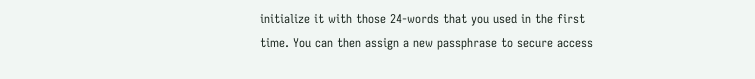initialize it with those 24-words that you used in the first time. You can then assign a new passphrase to secure access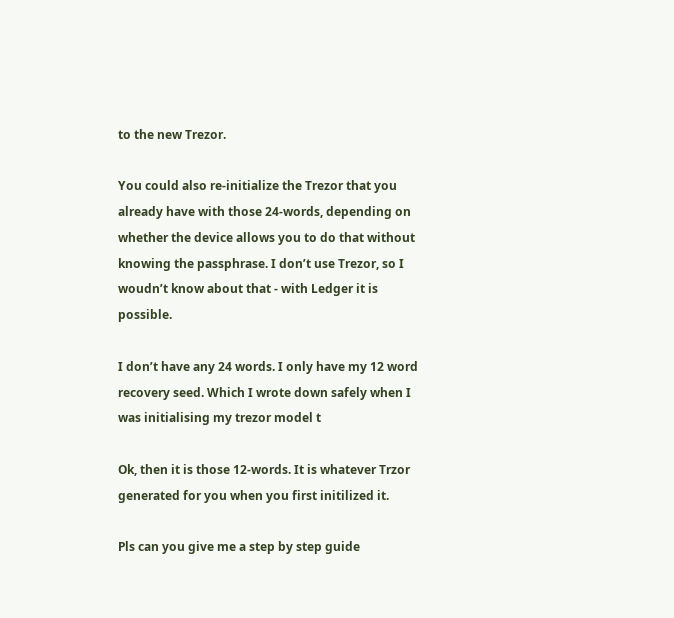to the new Trezor.

You could also re-initialize the Trezor that you already have with those 24-words, depending on whether the device allows you to do that without knowing the passphrase. I don’t use Trezor, so I woudn’t know about that - with Ledger it is possible.

I don’t have any 24 words. I only have my 12 word recovery seed. Which I wrote down safely when I was initialising my trezor model t

Ok, then it is those 12-words. It is whatever Trzor generated for you when you first initilized it.

Pls can you give me a step by step guide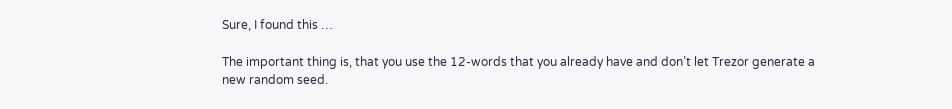Sure, I found this …

The important thing is, that you use the 12-words that you already have and don’t let Trezor generate a new random seed.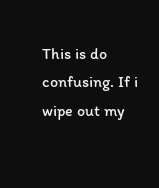This is do confusing. If i wipe out my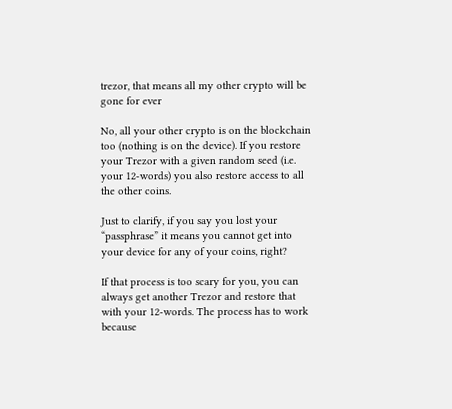trezor, that means all my other crypto will be gone for ever

No, all your other crypto is on the blockchain too (nothing is on the device). If you restore your Trezor with a given random seed (i.e. your 12-words) you also restore access to all the other coins.

Just to clarify, if you say you lost your “passphrase” it means you cannot get into your device for any of your coins, right?

If that process is too scary for you, you can always get another Trezor and restore that with your 12-words. The process has to work because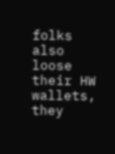folks also loose their HW wallets, they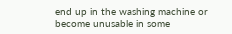end up in the washing machine or become unusable in some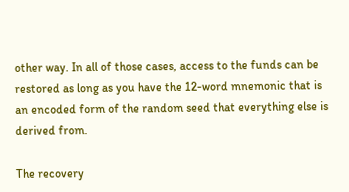other way. In all of those cases, access to the funds can be restored as long as you have the 12-word mnemonic that is an encoded form of the random seed that everything else is derived from.

The recovery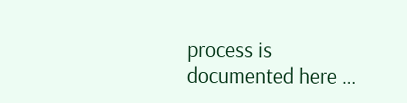process is documented here …